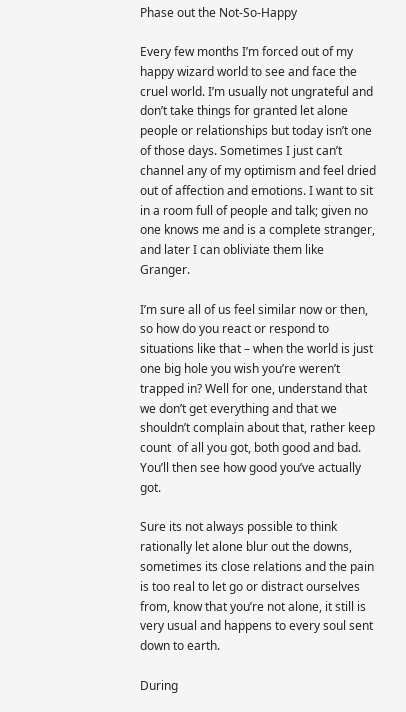Phase out the Not-So-Happy

Every few months I’m forced out of my happy wizard world to see and face the cruel world. I’m usually not ungrateful and don’t take things for granted let alone people or relationships but today isn’t one of those days. Sometimes I just can’t channel any of my optimism and feel dried out of affection and emotions. I want to sit in a room full of people and talk; given no one knows me and is a complete stranger, and later I can obliviate them like Granger.

I’m sure all of us feel similar now or then, so how do you react or respond to situations like that – when the world is just one big hole you wish you’re weren’t trapped in? Well for one, understand that we don’t get everything and that we shouldn’t complain about that, rather keep count  of all you got, both good and bad. You’ll then see how good you’ve actually got.

Sure its not always possible to think rationally let alone blur out the downs, sometimes its close relations and the pain is too real to let go or distract ourselves from, know that you’re not alone, it still is very usual and happens to every soul sent down to earth.

During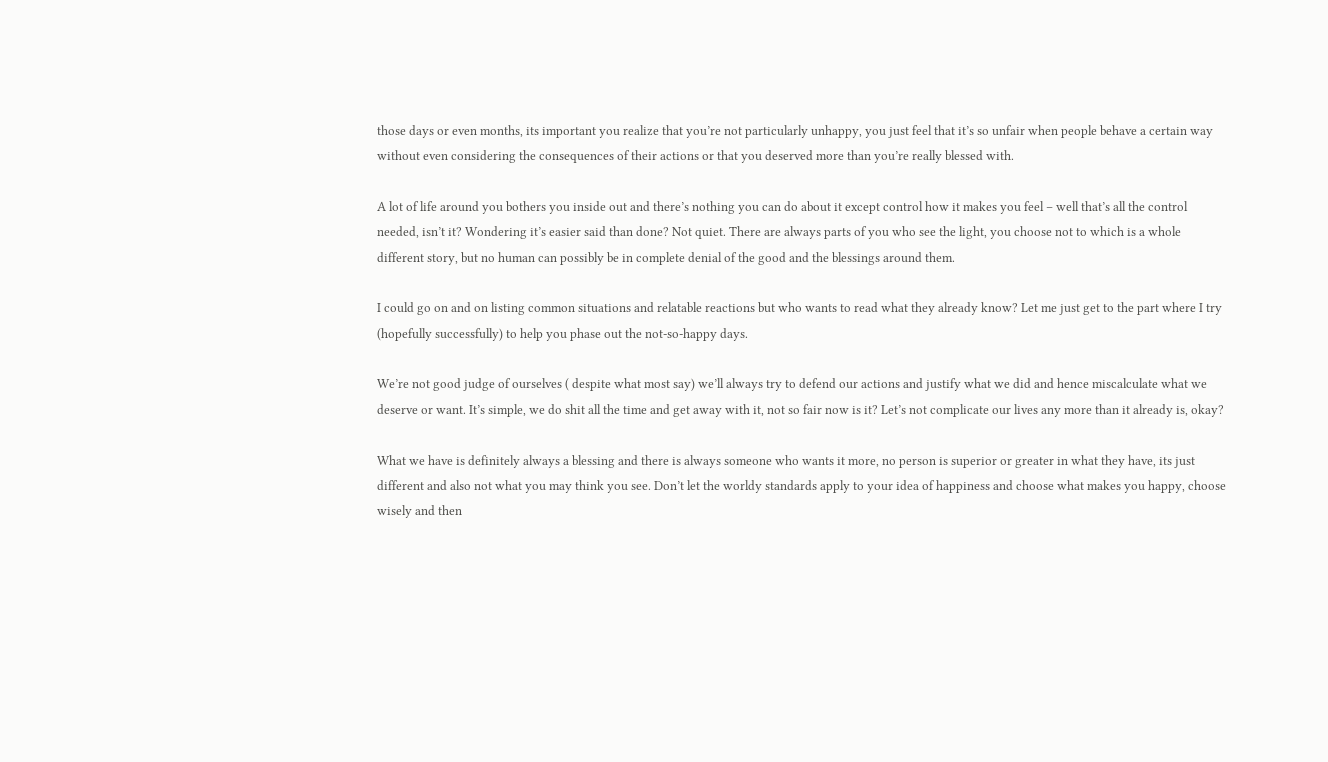those days or even months, its important you realize that you’re not particularly unhappy, you just feel that it’s so unfair when people behave a certain way without even considering the consequences of their actions or that you deserved more than you’re really blessed with.

A lot of life around you bothers you inside out and there’s nothing you can do about it except control how it makes you feel – well that’s all the control needed, isn’t it? Wondering it’s easier said than done? Not quiet. There are always parts of you who see the light, you choose not to which is a whole different story, but no human can possibly be in complete denial of the good and the blessings around them.

I could go on and on listing common situations and relatable reactions but who wants to read what they already know? Let me just get to the part where I try (hopefully successfully) to help you phase out the not-so-happy days.

We’re not good judge of ourselves ( despite what most say) we’ll always try to defend our actions and justify what we did and hence miscalculate what we deserve or want. It’s simple, we do shit all the time and get away with it, not so fair now is it? Let’s not complicate our lives any more than it already is, okay?

What we have is definitely always a blessing and there is always someone who wants it more, no person is superior or greater in what they have, its just different and also not what you may think you see. Don’t let the worldy standards apply to your idea of happiness and choose what makes you happy, choose wisely and then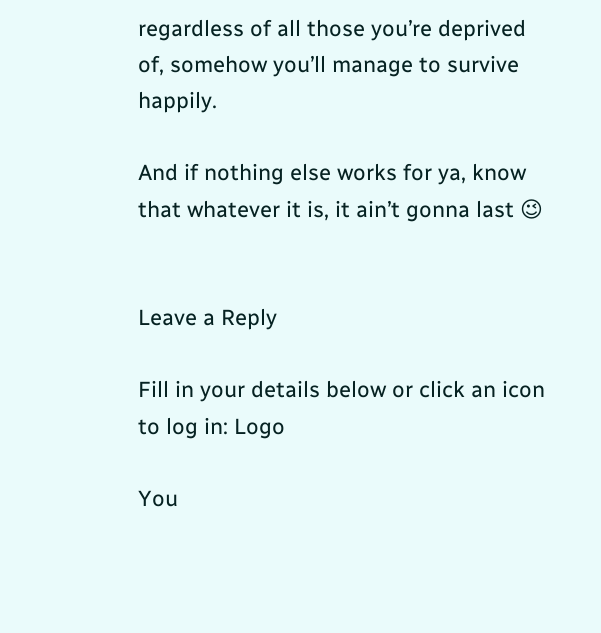regardless of all those you’re deprived of, somehow you’ll manage to survive happily.

And if nothing else works for ya, know that whatever it is, it ain’t gonna last 😉


Leave a Reply

Fill in your details below or click an icon to log in: Logo

You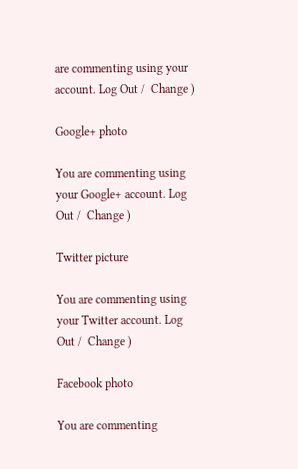are commenting using your account. Log Out /  Change )

Google+ photo

You are commenting using your Google+ account. Log Out /  Change )

Twitter picture

You are commenting using your Twitter account. Log Out /  Change )

Facebook photo

You are commenting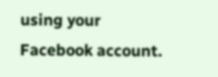using your Facebook account.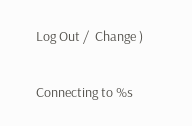Log Out /  Change )


Connecting to %s